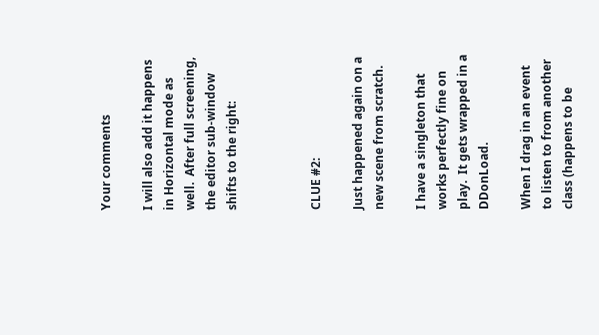Your comments

I will also add it happens in Horizontal mode as well.  After full screening, the editor sub-window shifts to the right:



CLUE #2:

Just happened again on a new scene from scratch.

I have a singleton that works perfectly fine on play.  It gets wrapped in a DDonLoad.

When I drag in an event to listen to from another class (happens to be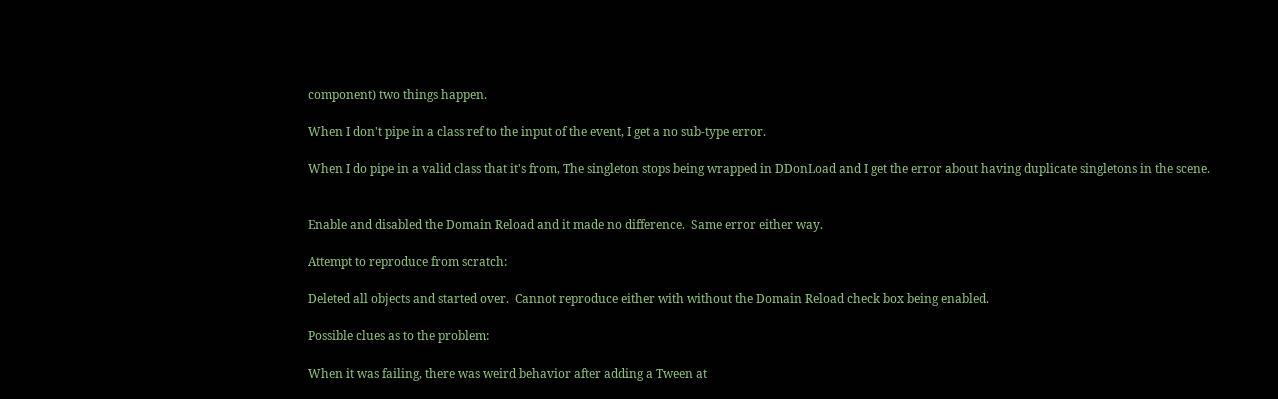component) two things happen.

When I don't pipe in a class ref to the input of the event, I get a no sub-type error.

When I do pipe in a valid class that it's from, The singleton stops being wrapped in DDonLoad and I get the error about having duplicate singletons in the scene.


Enable and disabled the Domain Reload and it made no difference.  Same error either way.

Attempt to reproduce from scratch:

Deleted all objects and started over.  Cannot reproduce either with without the Domain Reload check box being enabled.

Possible clues as to the problem:

When it was failing, there was weird behavior after adding a Tween at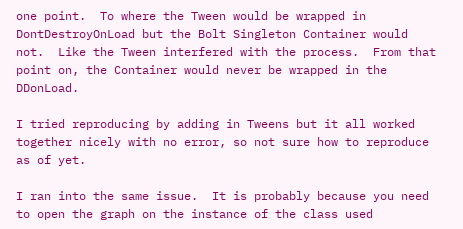one point.  To where the Tween would be wrapped in DontDestroyOnLoad but the Bolt Singleton Container would not.  Like the Tween interfered with the process.  From that point on, the Container would never be wrapped in the DDonLoad.

I tried reproducing by adding in Tweens but it all worked together nicely with no error, so not sure how to reproduce as of yet.

I ran into the same issue.  It is probably because you need to open the graph on the instance of the class used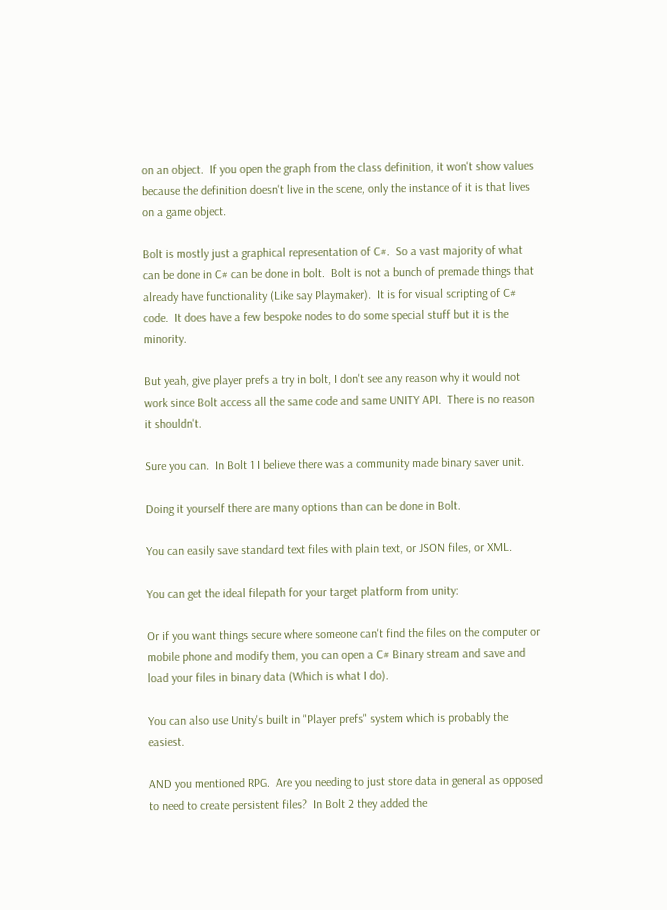on an object.  If you open the graph from the class definition, it won't show values because the definition doesn't live in the scene, only the instance of it is that lives on a game object.

Bolt is mostly just a graphical representation of C#.  So a vast majority of what can be done in C# can be done in bolt.  Bolt is not a bunch of premade things that already have functionality (Like say Playmaker).  It is for visual scripting of C# code.  It does have a few bespoke nodes to do some special stuff but it is the minority.

But yeah, give player prefs a try in bolt, I don't see any reason why it would not work since Bolt access all the same code and same UNITY API.  There is no reason it shouldn't.

Sure you can.  In Bolt 1 I believe there was a community made binary saver unit.

Doing it yourself there are many options than can be done in Bolt.

You can easily save standard text files with plain text, or JSON files, or XML.

You can get the ideal filepath for your target platform from unity:

Or if you want things secure where someone can't find the files on the computer or mobile phone and modify them, you can open a C# Binary stream and save and load your files in binary data (Which is what I do).

You can also use Unity's built in "Player prefs" system which is probably the easiest.

AND you mentioned RPG.  Are you needing to just store data in general as opposed to need to create persistent files?  In Bolt 2 they added the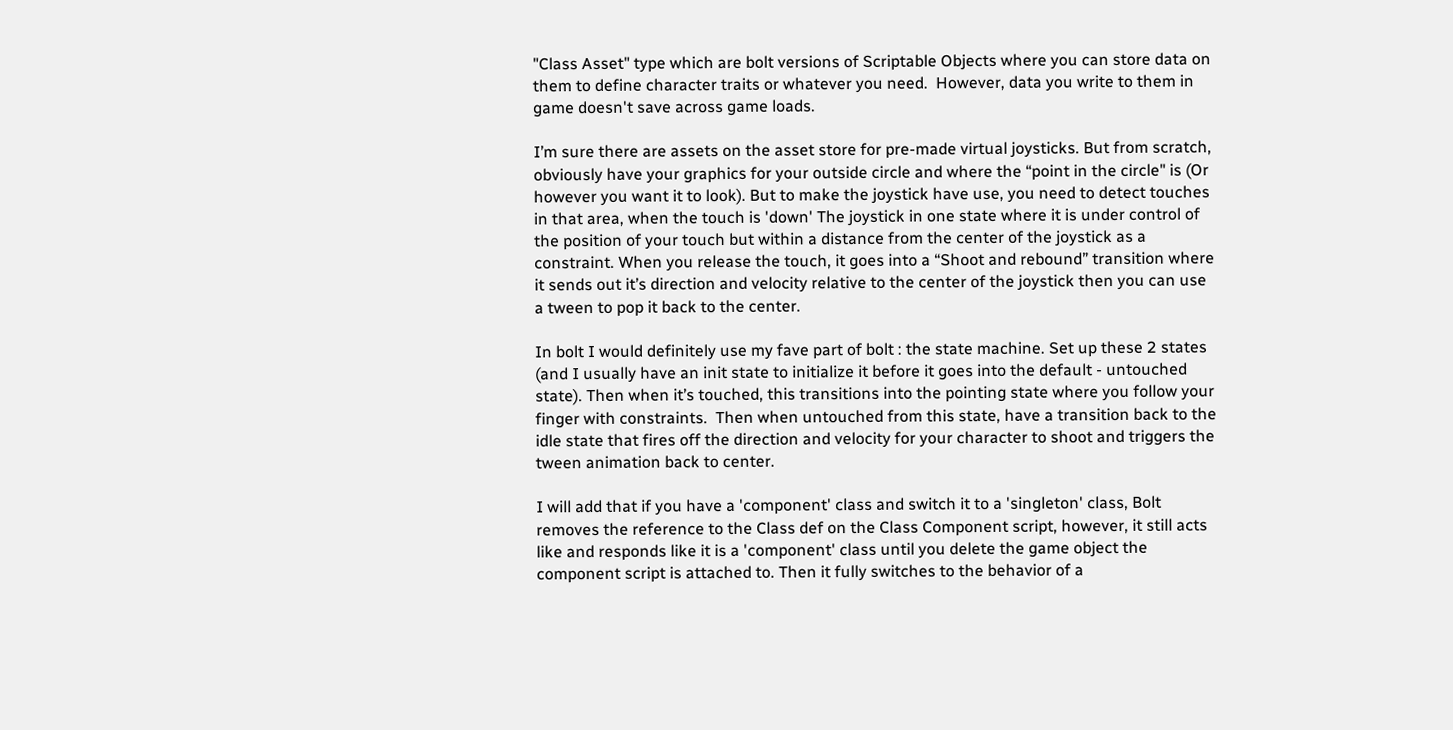"Class Asset" type which are bolt versions of Scriptable Objects where you can store data on them to define character traits or whatever you need.  However, data you write to them in game doesn't save across game loads.

I’m sure there are assets on the asset store for pre-made virtual joysticks. But from scratch, obviously have your graphics for your outside circle and where the “point in the circle" is (Or however you want it to look). But to make the joystick have use, you need to detect touches in that area, when the touch is 'down' The joystick in one state where it is under control of the position of your touch but within a distance from the center of the joystick as a constraint. When you release the touch, it goes into a “Shoot and rebound” transition where it sends out it’s direction and velocity relative to the center of the joystick then you can use a tween to pop it back to the center.

In bolt I would definitely use my fave part of bolt : the state machine. Set up these 2 states (and I usually have an init state to initialize it before it goes into the default - untouched state). Then when it’s touched, this transitions into the pointing state where you follow your finger with constraints.  Then when untouched from this state, have a transition back to the idle state that fires off the direction and velocity for your character to shoot and triggers the tween animation back to center.

I will add that if you have a 'component' class and switch it to a 'singleton' class, Bolt removes the reference to the Class def on the Class Component script, however, it still acts like and responds like it is a 'component' class until you delete the game object the component script is attached to. Then it fully switches to the behavior of a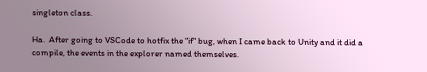singleton class.

Ha.  After going to VSCode to hotfix the "if" bug, when I came back to Unity and it did a compile, the events in the explorer named themselves.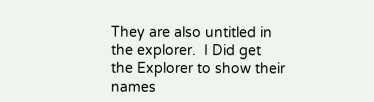They are also untitled in the explorer.  I Did get the Explorer to show their names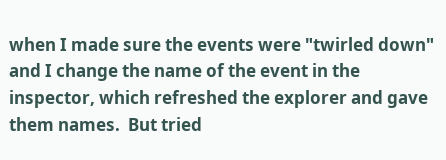when I made sure the events were "twirled down" and I change the name of the event in the inspector, which refreshed the explorer and gave them names.  But tried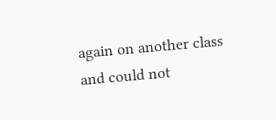again on another class and could not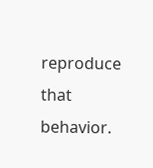reproduce that behavior.